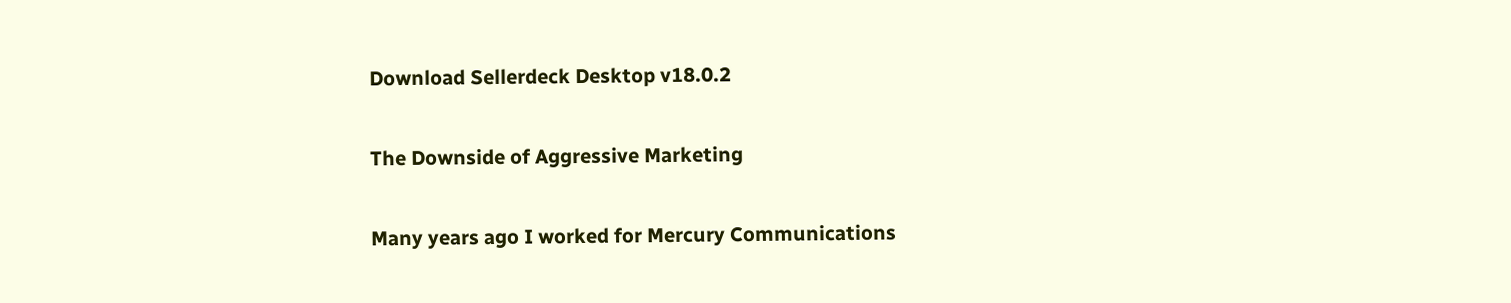Download Sellerdeck Desktop v18.0.2

The Downside of Aggressive Marketing

Many years ago I worked for Mercury Communications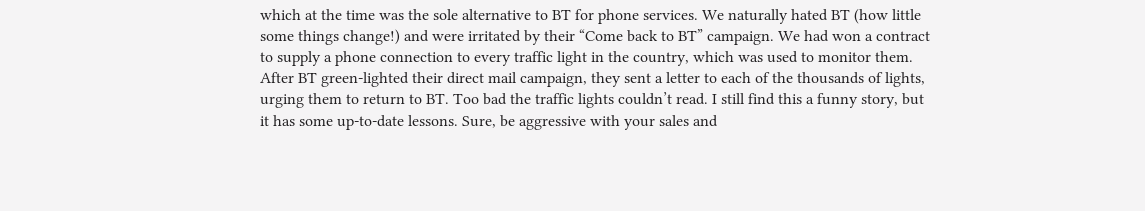which at the time was the sole alternative to BT for phone services. We naturally hated BT (how little some things change!) and were irritated by their “Come back to BT” campaign. We had won a contract to supply a phone connection to every traffic light in the country, which was used to monitor them. After BT green-lighted their direct mail campaign, they sent a letter to each of the thousands of lights, urging them to return to BT. Too bad the traffic lights couldn’t read. I still find this a funny story, but it has some up-to-date lessons. Sure, be aggressive with your sales and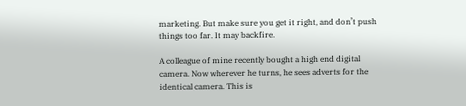marketing. But make sure you get it right, and don’t push things too far. It may backfire.

A colleague of mine recently bought a high end digital camera. Now wherever he turns, he sees adverts for the identical camera. This is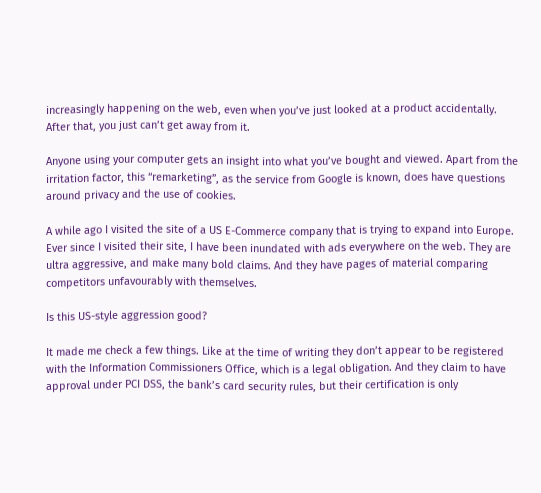increasingly happening on the web, even when you’ve just looked at a product accidentally. After that, you just can’t get away from it.

Anyone using your computer gets an insight into what you’ve bought and viewed. Apart from the irritation factor, this “remarketing”, as the service from Google is known, does have questions around privacy and the use of cookies.

A while ago I visited the site of a US E-Commerce company that is trying to expand into Europe. Ever since I visited their site, I have been inundated with ads everywhere on the web. They are ultra aggressive, and make many bold claims. And they have pages of material comparing competitors unfavourably with themselves.

Is this US-style aggression good?

It made me check a few things. Like at the time of writing they don’t appear to be registered with the Information Commissioners Office, which is a legal obligation. And they claim to have approval under PCI DSS, the bank’s card security rules, but their certification is only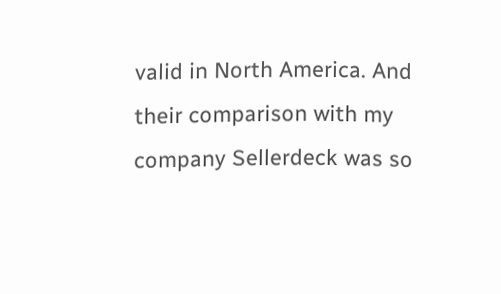valid in North America. And their comparison with my company Sellerdeck was so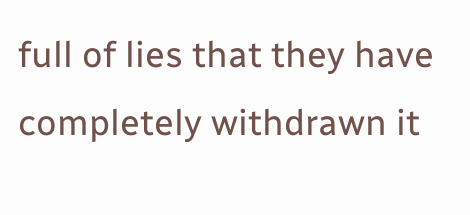full of lies that they have completely withdrawn it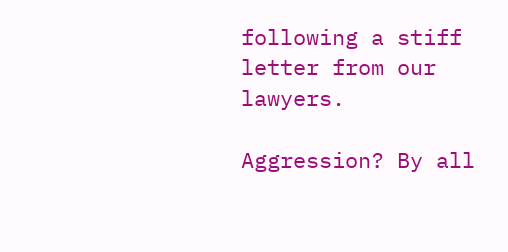following a stiff letter from our lawyers.

Aggression? By all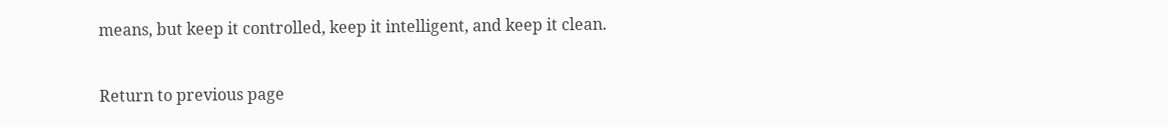means, but keep it controlled, keep it intelligent, and keep it clean.

Return to previous page